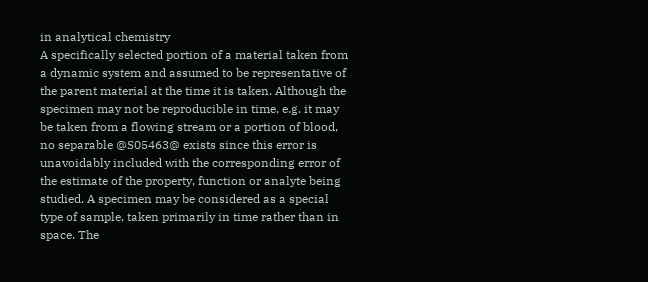in analytical chemistry
A specifically selected portion of a material taken from a dynamic system and assumed to be representative of the parent material at the time it is taken. Although the specimen may not be reproducible in time, e.g. it may be taken from a flowing stream or a portion of blood, no separable @S05463@ exists since this error is unavoidably included with the corresponding error of the estimate of the property, function or analyte being studied. A specimen may be considered as a special type of sample, taken primarily in time rather than in space. The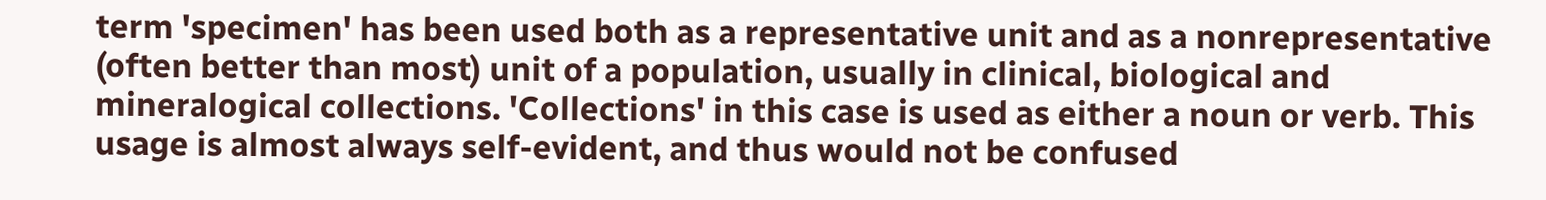term 'specimen' has been used both as a representative unit and as a nonrepresentative (often better than most) unit of a population, usually in clinical, biological and mineralogical collections. 'Collections' in this case is used as either a noun or verb. This usage is almost always self-evident, and thus would not be confused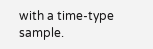with a time-type sample.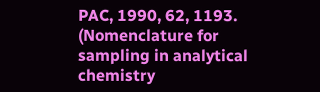PAC, 1990, 62, 1193. (Nomenclature for sampling in analytical chemistry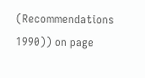(Recommendations 1990)) on page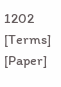1202 [Terms] [Paper]